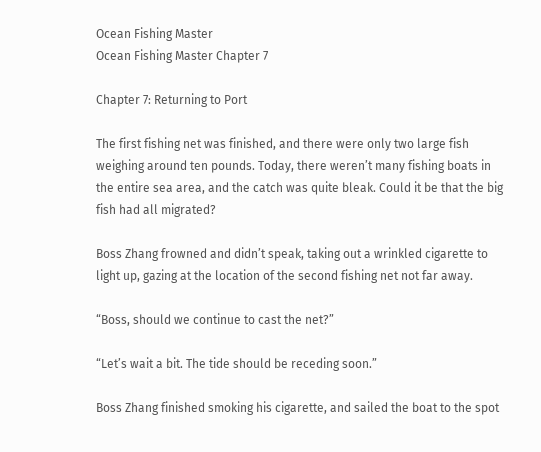Ocean Fishing Master
Ocean Fishing Master Chapter 7

Chapter 7: Returning to Port

The first fishing net was finished, and there were only two large fish weighing around ten pounds. Today, there weren’t many fishing boats in the entire sea area, and the catch was quite bleak. Could it be that the big fish had all migrated?

Boss Zhang frowned and didn’t speak, taking out a wrinkled cigarette to light up, gazing at the location of the second fishing net not far away.

“Boss, should we continue to cast the net?”

“Let’s wait a bit. The tide should be receding soon.”

Boss Zhang finished smoking his cigarette, and sailed the boat to the spot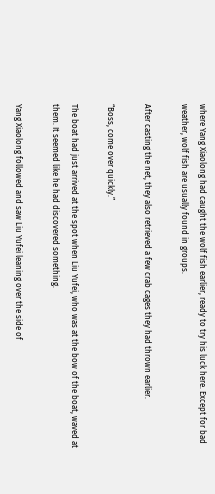where Yang Xiaolong had caught the wolf fish earlier, ready to try his luck here. Except for bad weather, wolf fish are usually found in groups.

After casting the net, they also retrieved a few crab cages they had thrown earlier.

“Boss, come over quickly.”

The boat had just arrived at the spot when Liu Yufei, who was at the bow of the boat, waved at them. It seemed like he had discovered something.

Yang Xiaolong followed and saw Liu Yufei leaning over the side of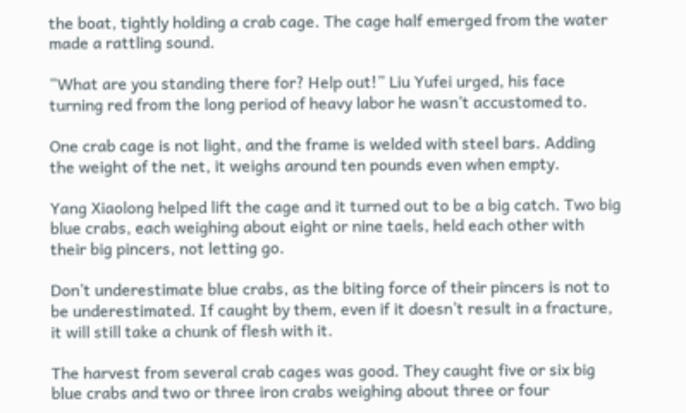the boat, tightly holding a crab cage. The cage half emerged from the water made a rattling sound.

“What are you standing there for? Help out!” Liu Yufei urged, his face turning red from the long period of heavy labor he wasn’t accustomed to.

One crab cage is not light, and the frame is welded with steel bars. Adding the weight of the net, it weighs around ten pounds even when empty.

Yang Xiaolong helped lift the cage and it turned out to be a big catch. Two big blue crabs, each weighing about eight or nine taels, held each other with their big pincers, not letting go.

Don’t underestimate blue crabs, as the biting force of their pincers is not to be underestimated. If caught by them, even if it doesn’t result in a fracture, it will still take a chunk of flesh with it.

The harvest from several crab cages was good. They caught five or six big blue crabs and two or three iron crabs weighing about three or four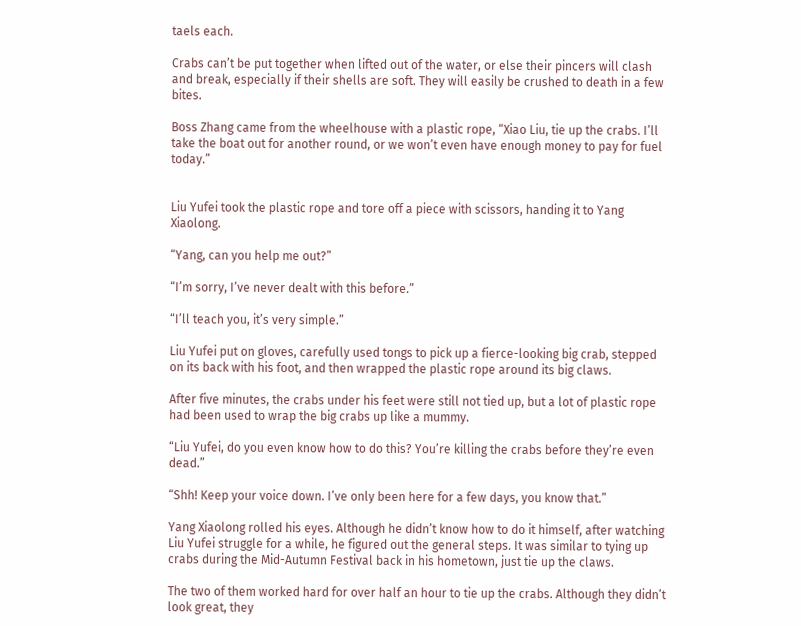taels each.

Crabs can’t be put together when lifted out of the water, or else their pincers will clash and break, especially if their shells are soft. They will easily be crushed to death in a few bites.

Boss Zhang came from the wheelhouse with a plastic rope, “Xiao Liu, tie up the crabs. I’ll take the boat out for another round, or we won’t even have enough money to pay for fuel today.”


Liu Yufei took the plastic rope and tore off a piece with scissors, handing it to Yang Xiaolong.

“Yang, can you help me out?”

“I’m sorry, I’ve never dealt with this before.”

“I’ll teach you, it’s very simple.”

Liu Yufei put on gloves, carefully used tongs to pick up a fierce-looking big crab, stepped on its back with his foot, and then wrapped the plastic rope around its big claws.

After five minutes, the crabs under his feet were still not tied up, but a lot of plastic rope had been used to wrap the big crabs up like a mummy.

“Liu Yufei, do you even know how to do this? You’re killing the crabs before they’re even dead.”

“Shh! Keep your voice down. I’ve only been here for a few days, you know that.”

Yang Xiaolong rolled his eyes. Although he didn’t know how to do it himself, after watching Liu Yufei struggle for a while, he figured out the general steps. It was similar to tying up crabs during the Mid-Autumn Festival back in his hometown, just tie up the claws.

The two of them worked hard for over half an hour to tie up the crabs. Although they didn’t look great, they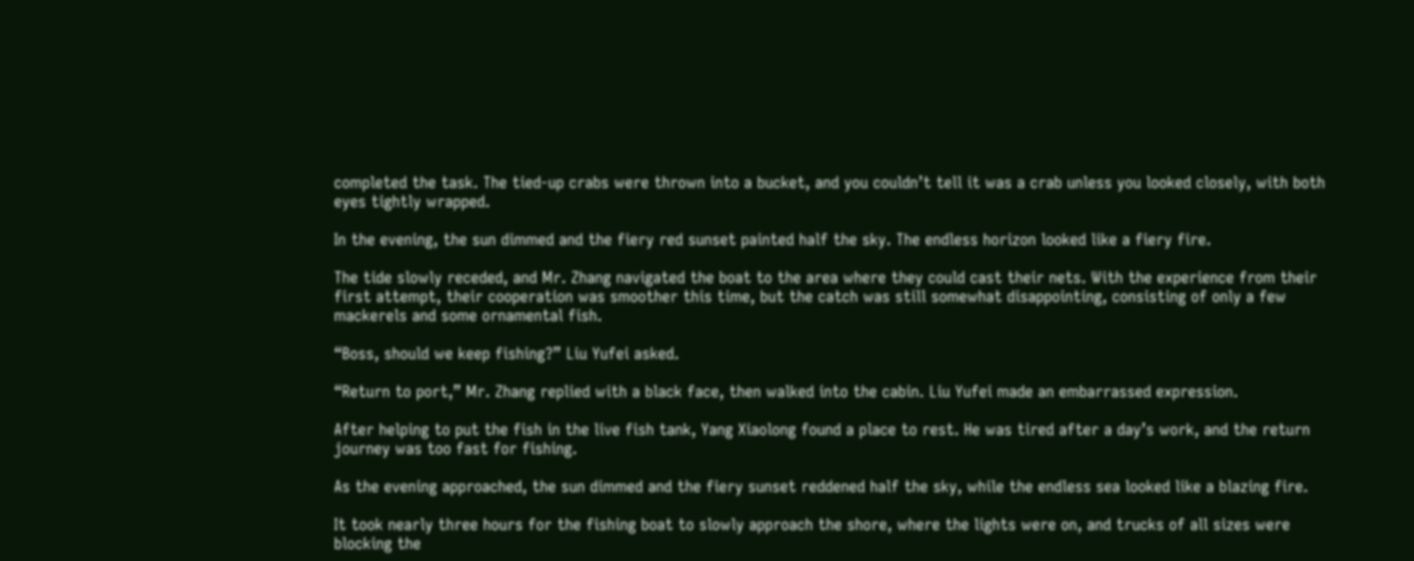completed the task. The tied-up crabs were thrown into a bucket, and you couldn’t tell it was a crab unless you looked closely, with both eyes tightly wrapped.

In the evening, the sun dimmed and the fiery red sunset painted half the sky. The endless horizon looked like a fiery fire.

The tide slowly receded, and Mr. Zhang navigated the boat to the area where they could cast their nets. With the experience from their first attempt, their cooperation was smoother this time, but the catch was still somewhat disappointing, consisting of only a few mackerels and some ornamental fish.

“Boss, should we keep fishing?” Liu Yufei asked.

“Return to port,” Mr. Zhang replied with a black face, then walked into the cabin. Liu Yufei made an embarrassed expression.

After helping to put the fish in the live fish tank, Yang Xiaolong found a place to rest. He was tired after a day’s work, and the return journey was too fast for fishing.

As the evening approached, the sun dimmed and the fiery sunset reddened half the sky, while the endless sea looked like a blazing fire.

It took nearly three hours for the fishing boat to slowly approach the shore, where the lights were on, and trucks of all sizes were blocking the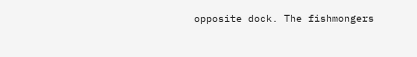opposite dock. The fishmongers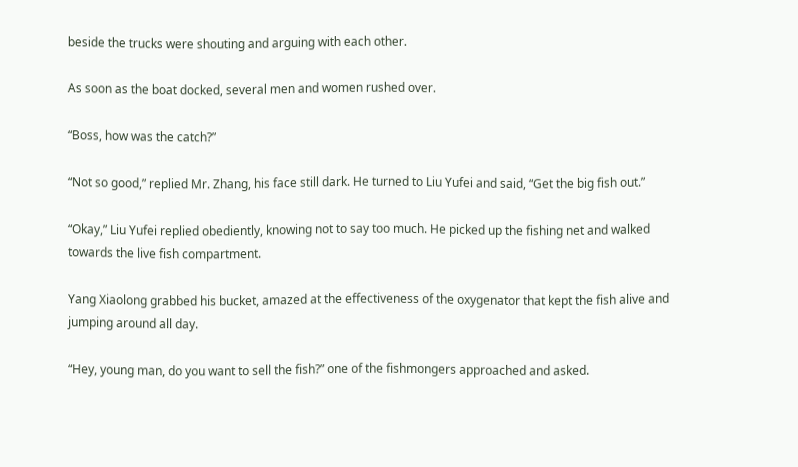beside the trucks were shouting and arguing with each other.

As soon as the boat docked, several men and women rushed over.

“Boss, how was the catch?”

“Not so good,” replied Mr. Zhang, his face still dark. He turned to Liu Yufei and said, “Get the big fish out.”

“Okay,” Liu Yufei replied obediently, knowing not to say too much. He picked up the fishing net and walked towards the live fish compartment.

Yang Xiaolong grabbed his bucket, amazed at the effectiveness of the oxygenator that kept the fish alive and jumping around all day.

“Hey, young man, do you want to sell the fish?” one of the fishmongers approached and asked.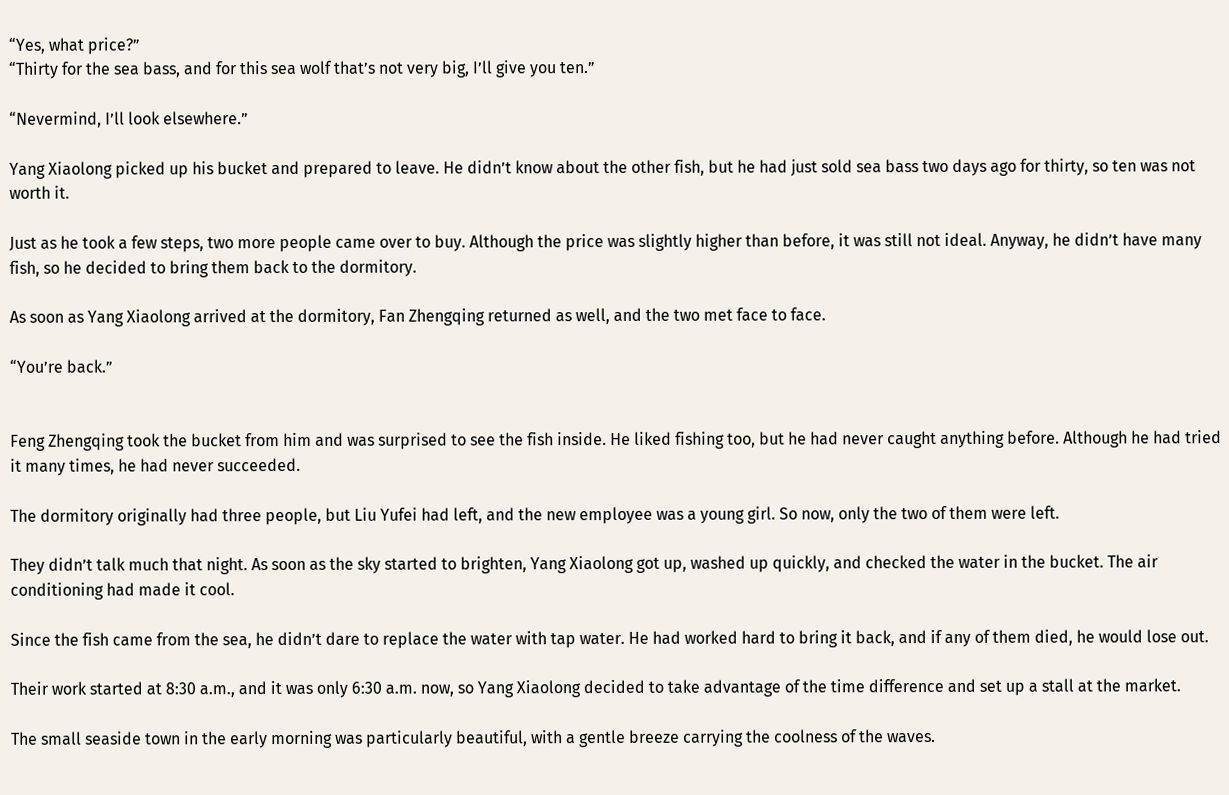“Yes, what price?”
“Thirty for the sea bass, and for this sea wolf that’s not very big, I’ll give you ten.”

“Nevermind, I’ll look elsewhere.”

Yang Xiaolong picked up his bucket and prepared to leave. He didn’t know about the other fish, but he had just sold sea bass two days ago for thirty, so ten was not worth it.

Just as he took a few steps, two more people came over to buy. Although the price was slightly higher than before, it was still not ideal. Anyway, he didn’t have many fish, so he decided to bring them back to the dormitory.

As soon as Yang Xiaolong arrived at the dormitory, Fan Zhengqing returned as well, and the two met face to face.

“You’re back.”


Feng Zhengqing took the bucket from him and was surprised to see the fish inside. He liked fishing too, but he had never caught anything before. Although he had tried it many times, he had never succeeded.

The dormitory originally had three people, but Liu Yufei had left, and the new employee was a young girl. So now, only the two of them were left.

They didn’t talk much that night. As soon as the sky started to brighten, Yang Xiaolong got up, washed up quickly, and checked the water in the bucket. The air conditioning had made it cool.

Since the fish came from the sea, he didn’t dare to replace the water with tap water. He had worked hard to bring it back, and if any of them died, he would lose out.

Their work started at 8:30 a.m., and it was only 6:30 a.m. now, so Yang Xiaolong decided to take advantage of the time difference and set up a stall at the market.

The small seaside town in the early morning was particularly beautiful, with a gentle breeze carrying the coolness of the waves.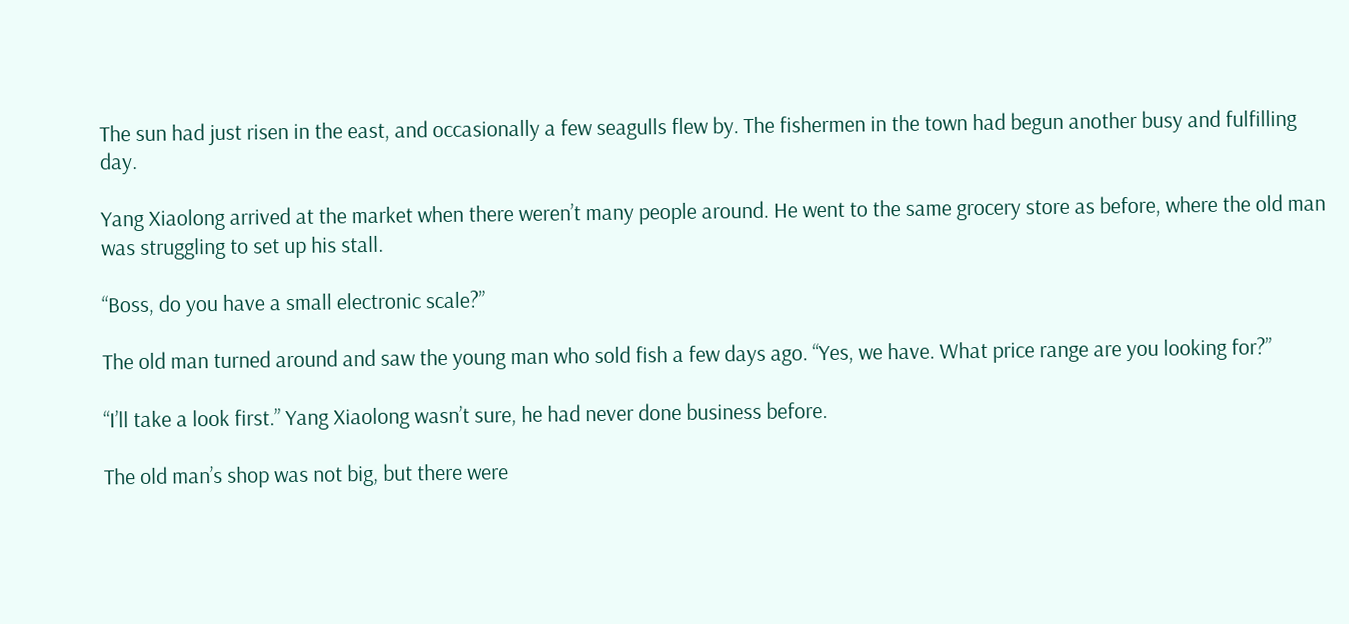The sun had just risen in the east, and occasionally a few seagulls flew by. The fishermen in the town had begun another busy and fulfilling day.

Yang Xiaolong arrived at the market when there weren’t many people around. He went to the same grocery store as before, where the old man was struggling to set up his stall.

“Boss, do you have a small electronic scale?”

The old man turned around and saw the young man who sold fish a few days ago. “Yes, we have. What price range are you looking for?”

“I’ll take a look first.” Yang Xiaolong wasn’t sure, he had never done business before.

The old man’s shop was not big, but there were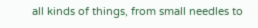all kinds of things, from small needles to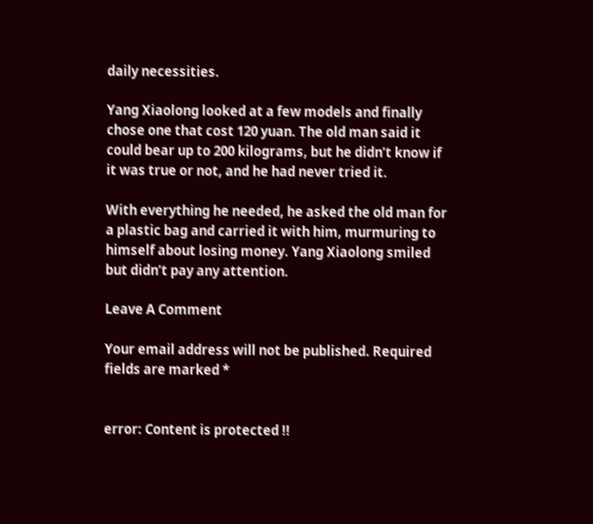daily necessities.

Yang Xiaolong looked at a few models and finally chose one that cost 120 yuan. The old man said it could bear up to 200 kilograms, but he didn’t know if it was true or not, and he had never tried it.

With everything he needed, he asked the old man for a plastic bag and carried it with him, murmuring to himself about losing money. Yang Xiaolong smiled but didn’t pay any attention.

Leave A Comment

Your email address will not be published. Required fields are marked *


error: Content is protected !!